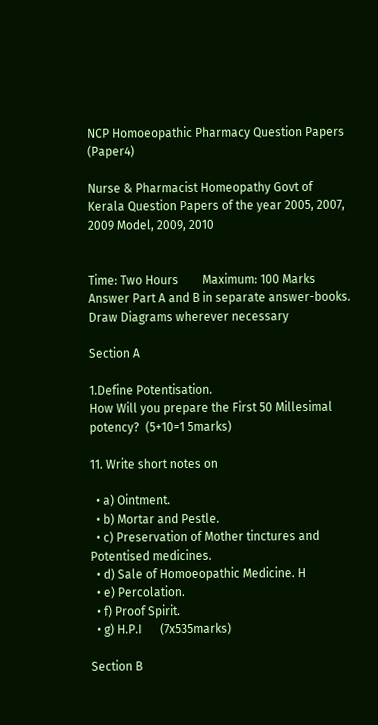NCP Homoeopathic Pharmacy Question Papers (Paper4)

Nurse & Pharmacist Homeopathy Govt of Kerala Question Papers of the year 2005, 2007, 2009 Model, 2009, 2010


Time: Two Hours        Maximum: 100 Marks
Answer Part A and B in separate answer-books.
Draw Diagrams wherever necessary

Section A

1.Define Potentisation.
How Will you prepare the First 50 Millesimal potency?  (5+10=1 5marks)

11. Write short notes on

  • a) Ointment.
  • b) Mortar and Pestle.
  • c) Preservation of Mother tinctures and Potentised medicines.
  • d) Sale of Homoeopathic Medicine. H
  • e) Percolation.
  • f) Proof Spirit.
  • g) H.P.I      (7x535marks)

Section B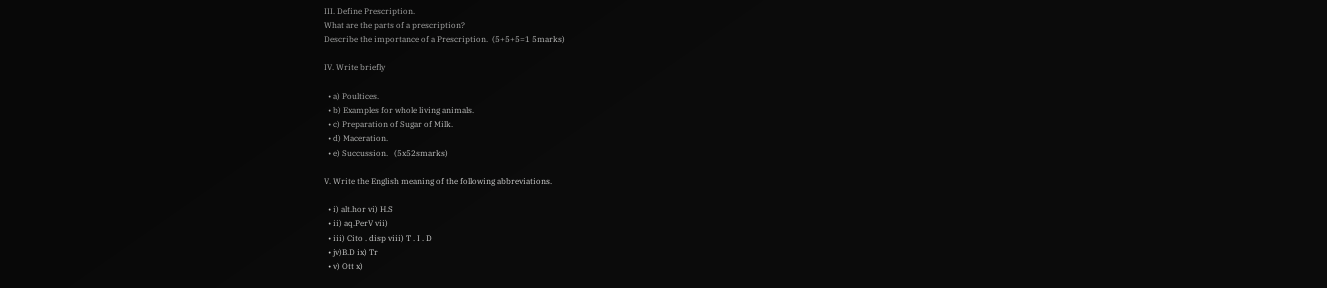III. Define Prescription.
What are the parts of a prescription?
Describe the importance of a Prescription.  (5+5+5=1 5marks)

IV. Write briefly

  • a) Poultices.
  • b) Examples for whole living animals.
  • c) Preparation of Sugar of Milk.
  • d) Maceration.
  • e) Succussion.   (5x52smarks)

V. Write the English meaning of the following abbreviations.

  • i) alt.hor vi) H.S
  • ii) aq.PerV vii)
  • iii) Cito . disp viii) T . I . D
  • jv)B.D ix) Tr
  • v) Ott x)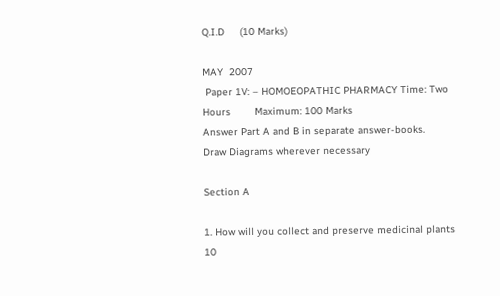Q.I.D     (10 Marks)

MAY  2007
 Paper 1V: – HOMOEOPATHIC PHARMACY Time: Two Hours        Maximum: 100 Marks
Answer Part A and B in separate answer-books.
Draw Diagrams wherever necessary

Section A

1. How will you collect and preserve medicinal plants      10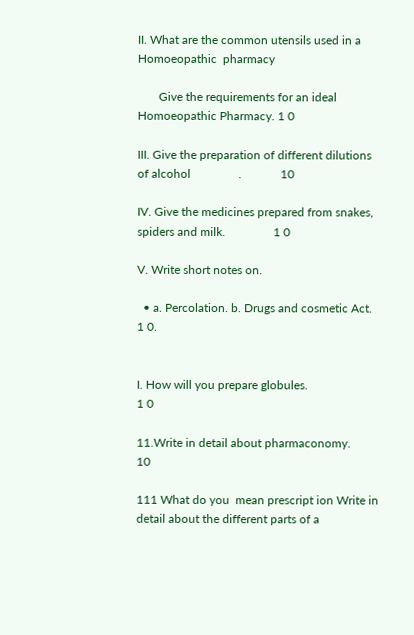II. What are the common utensils used in a Homoeopathic  pharmacy

       Give the requirements for an ideal Homoeopathic Pharmacy. 1 0

III. Give the preparation of different dilutions of alcohol                .             10

IV. Give the medicines prepared from snakes, spiders and milk.                1 0

V. Write short notes on.

  • a. Percolation. b. Drugs and cosmetic Act.                            1 0.


I. How will you prepare globules.                               1 0

11.Write in detail about pharmaconomy.                10

111 What do you  mean prescript ion Write in detail about the different parts of a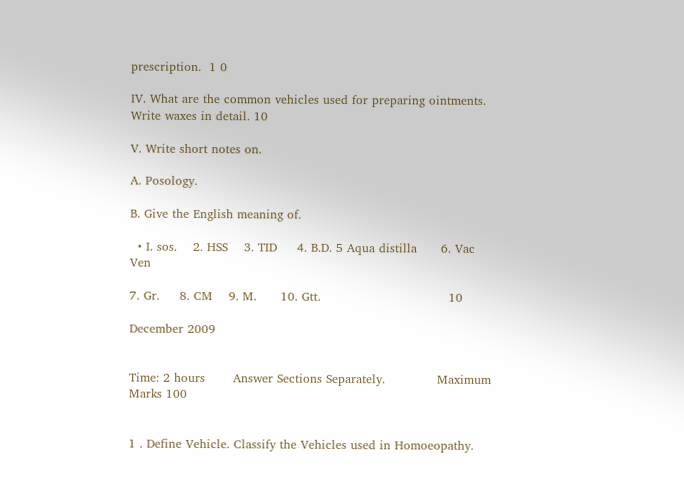prescription.  1 0

IV. What are the common vehicles used for preparing ointments.  Write waxes in detail. 10

V. Write short notes on.

A. Posology.

B. Give the English meaning of.

  • I. sos.    2. HSS    3. TID     4. B.D. 5 Aqua distilla      6. Vac Ven

7. Gr.     8. CM    9. M.      10. Gtt.                                10

December 2009


Time: 2 hours       Answer Sections Separately.             Maximum Marks 100


1 . Define Vehicle. Classify the Vehicles used in Homoeopathy.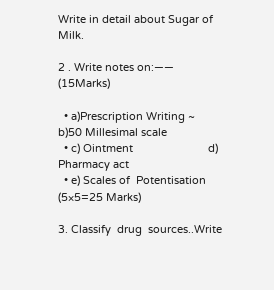Write in detail about Sugar of Milk.

2 . Write notes on:——       (15Marks)

  • a)Prescription Writing ~      b)50 Millesimal scale
  • c) Ointment                         d) Pharmacy act
  • e) Scales of  Potentisation  (5×5=25 Marks)

3. Classify  drug  sources..Write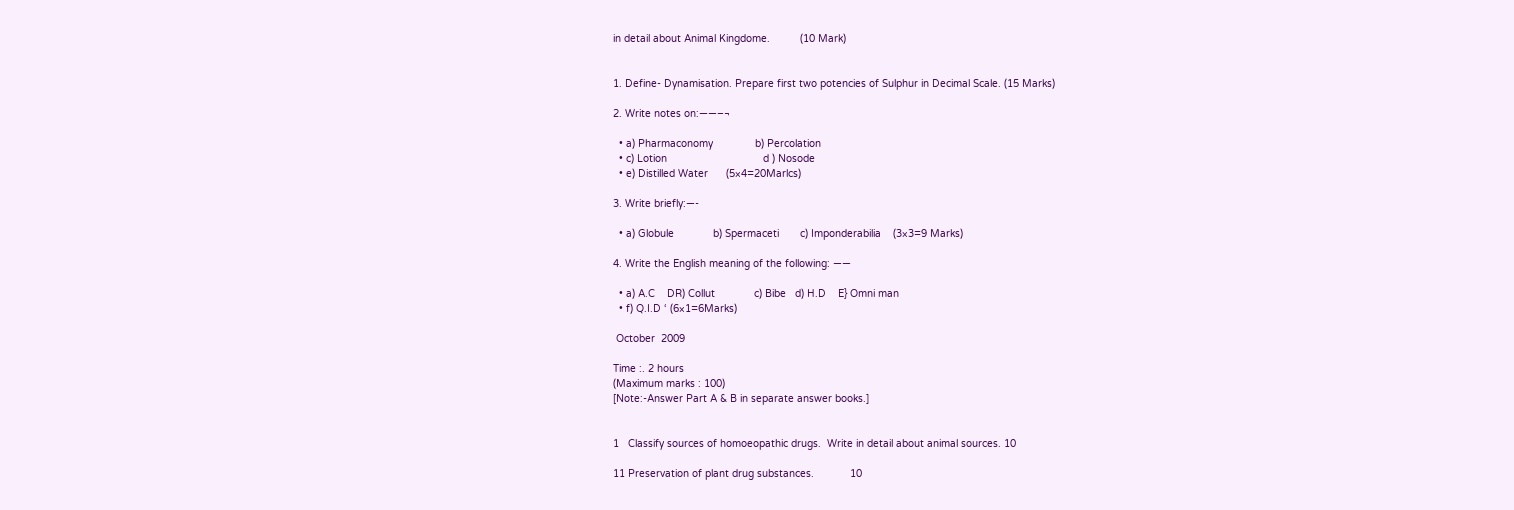in detail about Animal Kingdome.          (10 Mark)


1. Define- Dynamisation. Prepare first two potencies of Sulphur in Decimal Scale. (15 Marks)

2. Write notes on:——–¬

  • a) Pharmaconomy              b) Percolation
  • c) Lotion                                d ) Nosode
  • e) Distilled Water      (5×4=20Marlcs)

3. Write briefly:—-

  • a) Globule             b) Spermaceti       c) Imponderabilia    (3×3=9 Marks)

4. Write the English meaning of the following: ——

  • a) A.C    DR) Collut             c) Bibe   d) H.D    E} Omni man
  • f) Q.I.D ‘ (6×1=6Marks)

 October  2009

Time :. 2 hours
(Maximum marks : 100)
[Note:-Answer Part A & B in separate answer books.]


1   Classify sources of homoeopathic drugs.  Write in detail about animal sources. 10

11 Preservation of plant drug substances.            10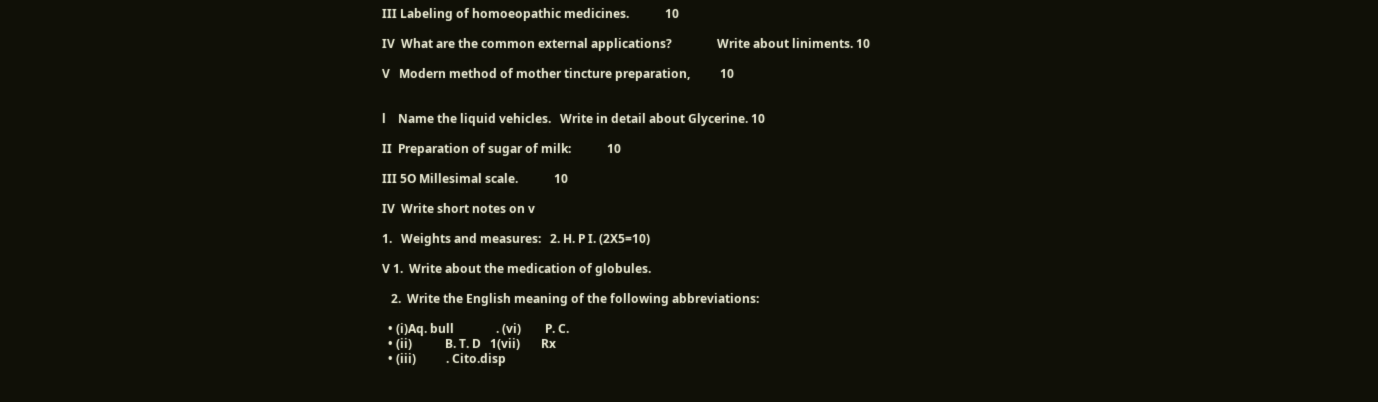III Labeling of homoeopathic medicines.            10

IV  What are the common external applications?               Write about liniments. 10

V   Modern method of mother tincture preparation,          10


l    Name the liquid vehicles.   Write in detail about Glycerine. 10

II  Preparation of sugar of milk:            10

III 5O Millesimal scale.            10

IV  Write short notes on v

1.   Weights and measures:   2. H. P I. (2X5=10)

V 1.  Write about the medication of globules.

   2.  Write the English meaning of the following abbreviations:

  • (i)Aq. bull              . (vi)        P. C.
  • (ii)           B. T. D   1(vii)       Rx
  • (iii)          . Cito.disp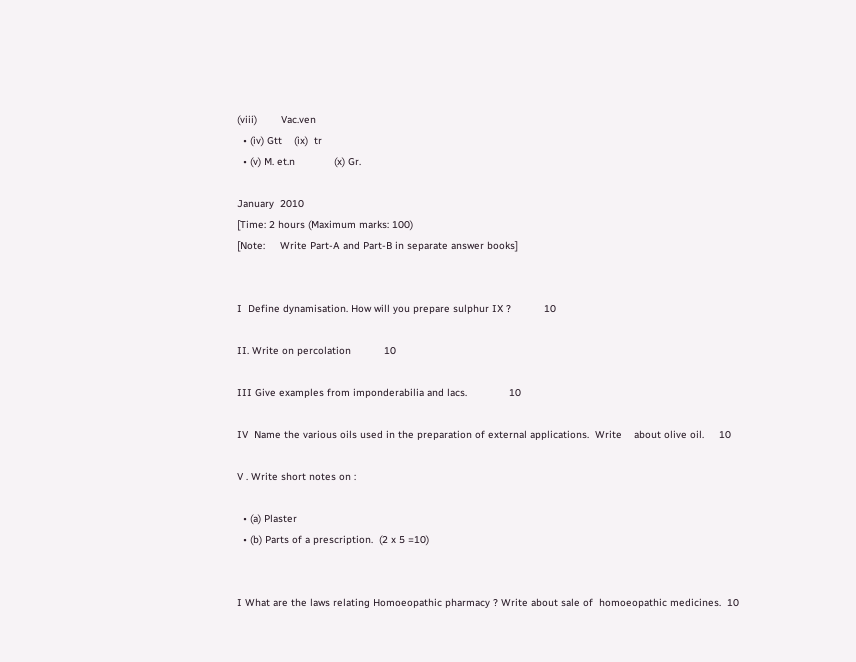(viii)        Vac.ven
  • (iv) Gtt    (ix)  tr
  • (v) M. et.n             (x) Gr.

January  2010
[Time: 2 hours (Maximum marks: 100)
[Note:     Write Part-A and Part-B in separate answer books]


I  Define dynamisation. How will you prepare sulphur IX ?           10

II. Write on percolation           10

III Give examples from imponderabilia and lacs.              10

IV  Name the various oils used in the preparation of external applications.  Write    about olive oil.     10

V . Write short notes on :

  • (a) Plaster
  • (b) Parts of a prescription.  (2 x 5 =10)


I What are the laws relating Homoeopathic pharmacy ? Write about sale of  homoeopathic medicines.  10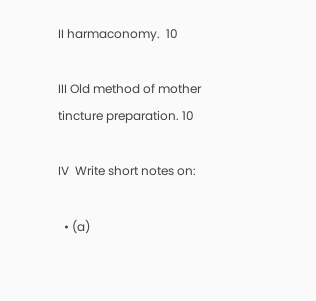II harmaconomy.  10

III Old method of mother tincture preparation. 10

IV  Write short notes on:

  • (a)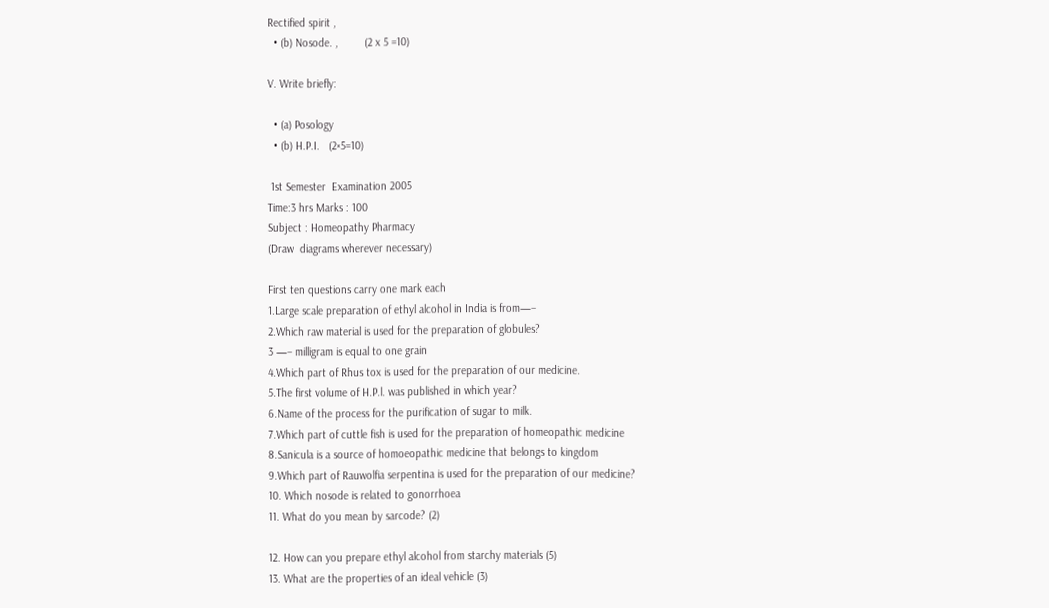Rectified spirit ,
  • (b) Nosode. ,         (2 x 5 =10)

V. Write briefly:

  • (a) Posology
  • (b) H.P.I.   (2×5=10)

 1st Semester  Examination 2005
Time:3 hrs Marks : 100
Subject : Homeopathy Pharmacy
(Draw  diagrams wherever necessary)

First ten questions carry one mark each
1.Large scale preparation of ethyl alcohol in India is from—–
2.Which raw material is used for the preparation of globules?
3 —– milligram is equal to one grain
4.Which part of Rhus tox is used for the preparation of our medicine.
5.The first volume of H.P.l. was published in which year?
6.Name of the process for the purification of sugar to milk.
7.Which part of cuttle fish is used for the preparation of homeopathic medicine
8.Sanicula is a source of homoeopathic medicine that belongs to kingdom
9.Which part of Rauwolfia serpentina is used for the preparation of our medicine?
10. Which nosode is related to gonorrhoea
11. What do you mean by sarcode? (2)

12. How can you prepare ethyl alcohol from starchy materials (5)
13. What are the properties of an ideal vehicle (3)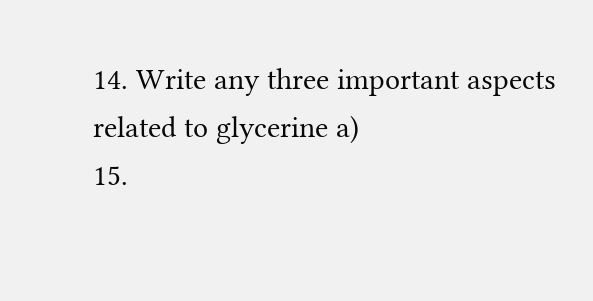14. Write any three important aspects related to glycerine a)
15.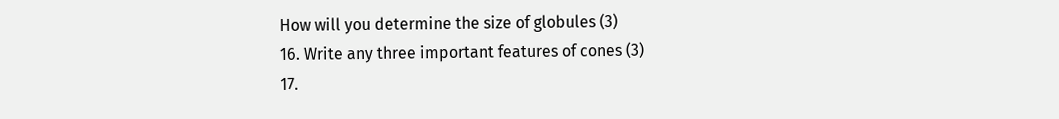How will you determine the size of globules (3)
16. Write any three important features of cones (3)
17.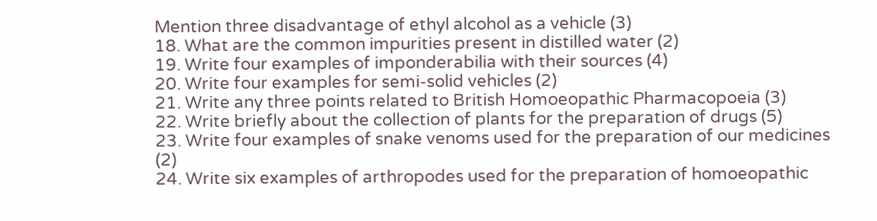Mention three disadvantage of ethyl alcohol as a vehicle (3)
18. What are the common impurities present in distilled water (2)
19. Write four examples of imponderabilia with their sources (4)
20. Write four examples for semi-solid vehicles (2)
21. Write any three points related to British Homoeopathic Pharmacopoeia (3)
22. Write briefly about the collection of plants for the preparation of drugs (5)
23. Write four examples of snake venoms used for the preparation of our medicines (2)
24. Write six examples of arthropodes used for the preparation of homoeopathic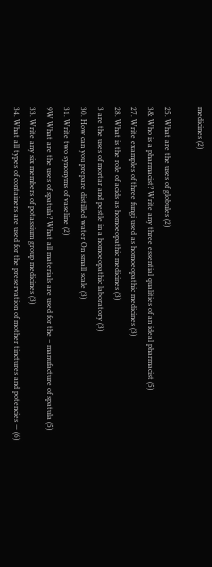medicines (2)

25. What are the uses of globules (2)
3& Who is a pharmacist? Write any three essential qualities of an ideal pharmacist (5)
27. Write examples of three fungi used as homoeopathic medicines (3)
28. What is the role of acids as homoeopathic medicines (3)
3 are the uses of mortar and pestle in a homoeopathic laboratory (3)
30. How can you prepare distilled water On small scale (3)
31. Write two synonyms of vaseline (2)
9W What are the uses of spatula? What all materials are used for the – manufacture of spatula (5)
33. Write any six members of potassium group medicines (3)
34. What all types of containers are used for the preservation of mother tinctures and potencies — (6)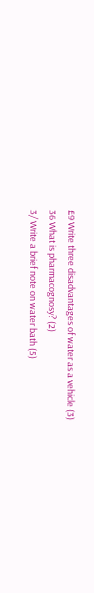£9 Write three disadvantages of water as a vehicle (3)
36 What is pharmacognosy? (2)
3/ Write a brief note on water bath (5)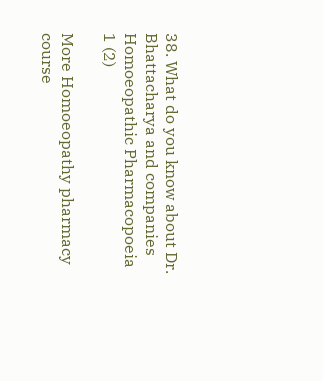38. What do you know about Dr. Bhattacharya and companies Homoeopathic Pharmacopoeia 1 (2)

More Homoeopathy pharmacy course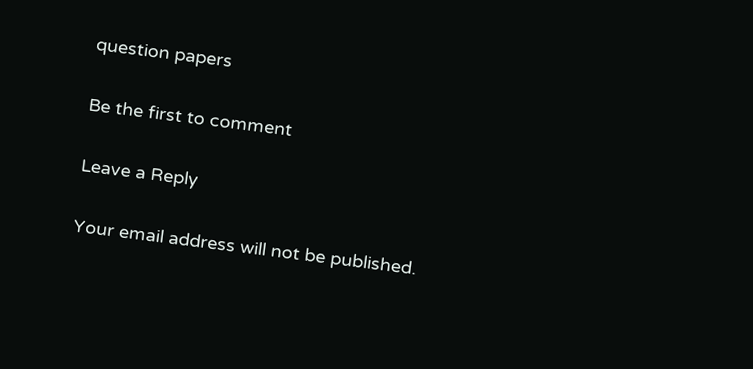question papers

Be the first to comment

Leave a Reply

Your email address will not be published.